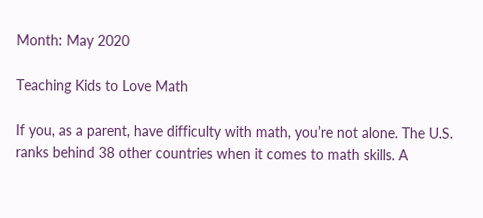Month: May 2020

Teaching Kids to Love Math

If you, as a parent, have difficulty with math, you’re not alone. The U.S. ranks behind 38 other countries when it comes to math skills. A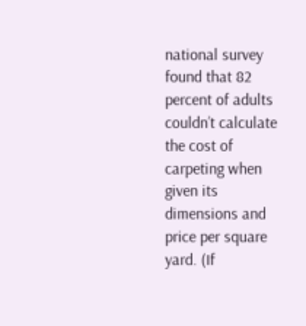national survey found that 82 percent of adults couldn’t calculate the cost of carpeting when given its dimensions and price per square yard. (If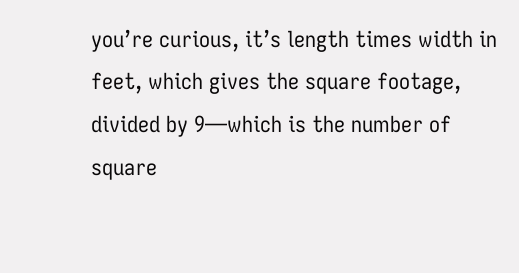you’re curious, it’s length times width in feet, which gives the square footage, divided by 9—which is the number of square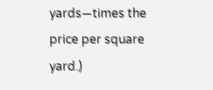yards—times the price per square yard.)